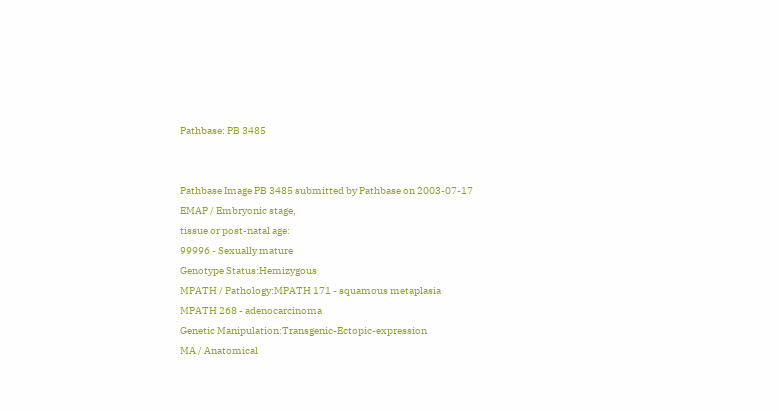Pathbase: PB 3485


Pathbase Image PB 3485 submitted by Pathbase on 2003-07-17
EMAP / Embryonic stage,
tissue or post-natal age:
99996 - Sexually mature
Genotype Status:Hemizygous
MPATH / Pathology:MPATH 171 - squamous metaplasia
MPATH 268 - adenocarcinoma
Genetic Manipulation:Transgenic-Ectopic-expression
MA / Anatomical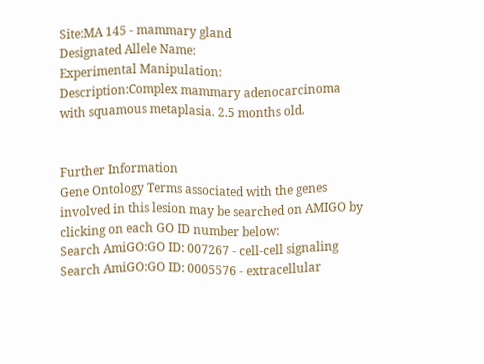Site:MA 145 - mammary gland
Designated Allele Name:
Experimental Manipulation:
Description:Complex mammary adenocarcinoma with squamous metaplasia. 2.5 months old.


Further Information
Gene Ontology Terms associated with the genes involved in this lesion may be searched on AMIGO by clicking on each GO ID number below:
Search AmiGO:GO ID: 007267 - cell-cell signaling
Search AmiGO:GO ID: 0005576 - extracellular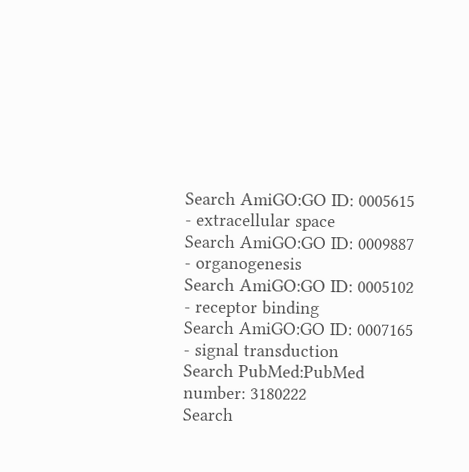Search AmiGO:GO ID: 0005615 - extracellular space
Search AmiGO:GO ID: 0009887 - organogenesis
Search AmiGO:GO ID: 0005102 - receptor binding
Search AmiGO:GO ID: 0007165 - signal transduction
Search PubMed:PubMed number: 3180222
Search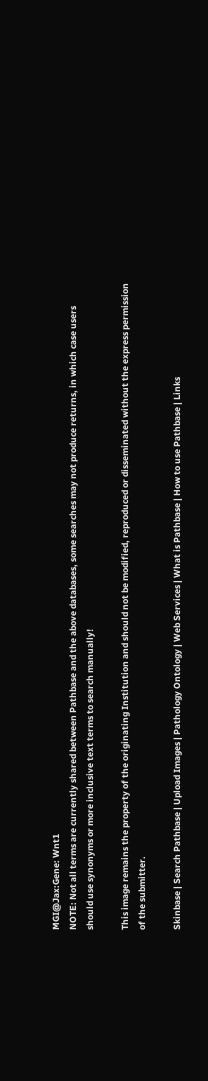MGI@Jax:Gene: Wnt1
NOTE: Not all terms are currently shared between Pathbase and the above databases, some searches may not produce returns, in which case users should use synonyms or more inclusive text terms to search manually!

This image remains the property of the originating Institution and should not be modified, reproduced or disseminated without the express permission of the submitter.

Skinbase | Search Pathbase | Upload Images | Pathology Ontology | Web Services | What is Pathbase | How to use Pathbase | Links